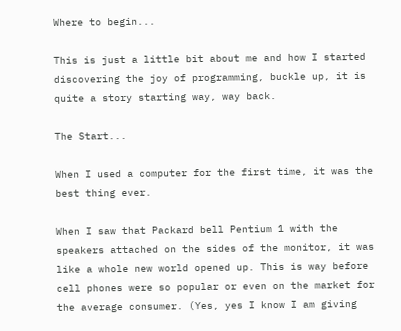Where to begin...

This is just a little bit about me and how I started discovering the joy of programming, buckle up, it is quite a story starting way, way back.

The Start...

When I used a computer for the first time, it was the best thing ever.

When I saw that Packard bell Pentium 1 with the speakers attached on the sides of the monitor, it was like a whole new world opened up. This is way before cell phones were so popular or even on the market for the average consumer. (Yes, yes I know I am giving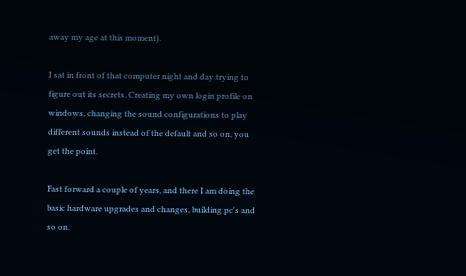away my age at this moment).

I sat in front of that computer night and day trying to figure out its secrets. Creating my own login profile on windows, changing the sound configurations to play different sounds instead of the default and so on, you get the point.

Fast forward a couple of years, and there I am doing the basic hardware upgrades and changes, building pc's and so on.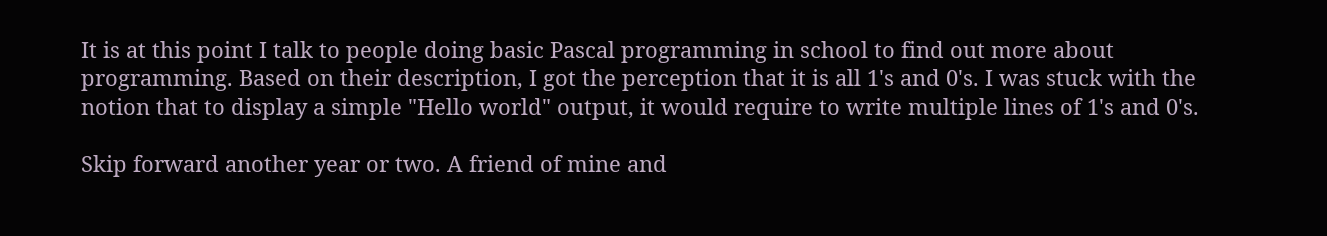It is at this point I talk to people doing basic Pascal programming in school to find out more about programming. Based on their description, I got the perception that it is all 1's and 0's. I was stuck with the notion that to display a simple "Hello world" output, it would require to write multiple lines of 1's and 0's.

Skip forward another year or two. A friend of mine and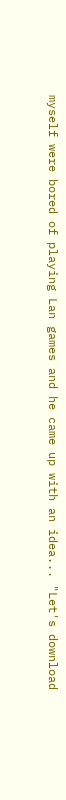myself were bored of playing Lan games and he came up with an idea... "Let's download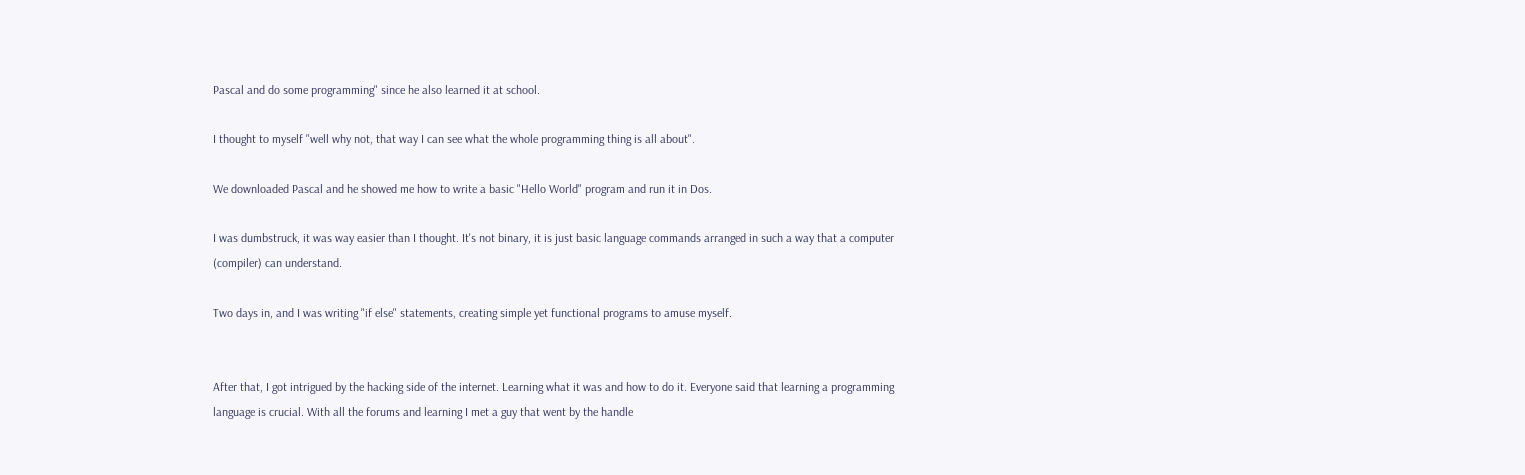Pascal and do some programming" since he also learned it at school.

I thought to myself "well why not, that way I can see what the whole programming thing is all about".

We downloaded Pascal and he showed me how to write a basic "Hello World" program and run it in Dos.

I was dumbstruck, it was way easier than I thought. It's not binary, it is just basic language commands arranged in such a way that a computer (compiler) can understand.

Two days in, and I was writing "if else" statements, creating simple yet functional programs to amuse myself.


After that, I got intrigued by the hacking side of the internet. Learning what it was and how to do it. Everyone said that learning a programming language is crucial. With all the forums and learning I met a guy that went by the handle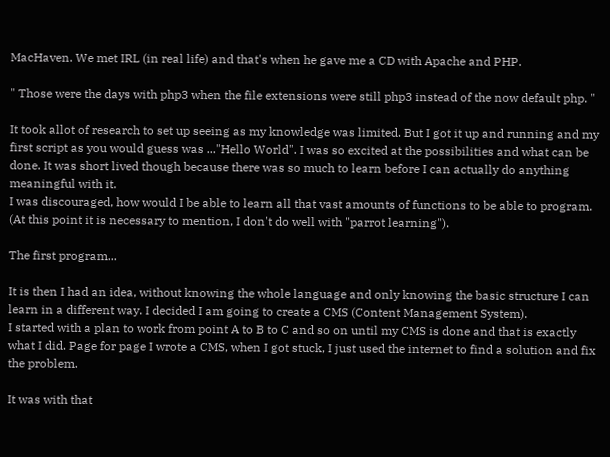MacHaven. We met IRL (in real life) and that's when he gave me a CD with Apache and PHP.

" Those were the days with php3 when the file extensions were still php3 instead of the now default php. "

It took allot of research to set up seeing as my knowledge was limited. But I got it up and running and my first script as you would guess was ..."Hello World". I was so excited at the possibilities and what can be done. It was short lived though because there was so much to learn before I can actually do anything meaningful with it.
I was discouraged, how would I be able to learn all that vast amounts of functions to be able to program. (At this point it is necessary to mention, I don't do well with "parrot learning").

The first program...

It is then I had an idea, without knowing the whole language and only knowing the basic structure I can learn in a different way. I decided I am going to create a CMS (Content Management System).
I started with a plan to work from point A to B to C and so on until my CMS is done and that is exactly what I did. Page for page I wrote a CMS, when I got stuck, I just used the internet to find a solution and fix the problem.

It was with that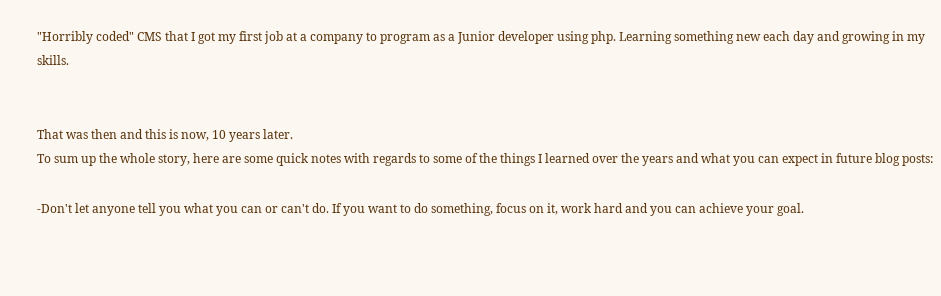"Horribly coded" CMS that I got my first job at a company to program as a Junior developer using php. Learning something new each day and growing in my skills.


That was then and this is now, 10 years later.
To sum up the whole story, here are some quick notes with regards to some of the things I learned over the years and what you can expect in future blog posts:

-Don't let anyone tell you what you can or can't do. If you want to do something, focus on it, work hard and you can achieve your goal.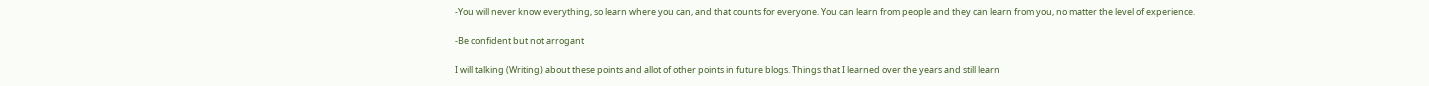-You will never know everything, so learn where you can, and that counts for everyone. You can learn from people and they can learn from you, no matter the level of experience.

-Be confident but not arrogant

I will talking (Writing) about these points and allot of other points in future blogs. Things that I learned over the years and still learn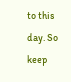to this day. So keep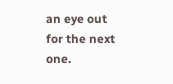an eye out for the next one.